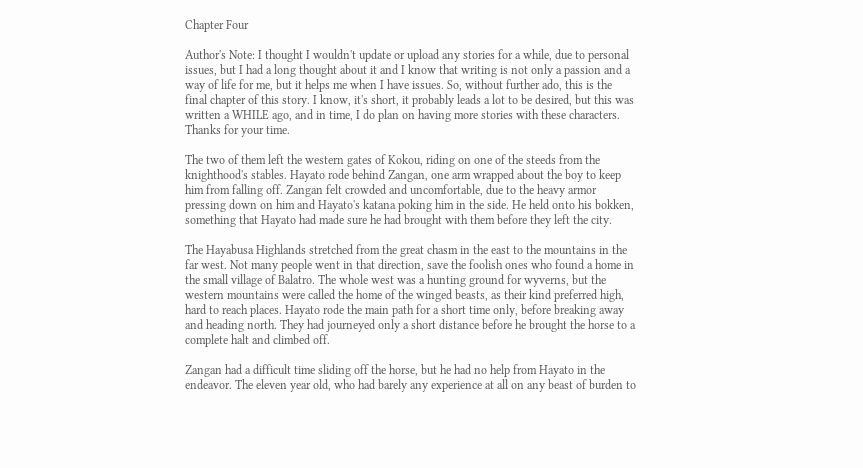Chapter Four

Author's Note: I thought I wouldn't update or upload any stories for a while, due to personal issues, but I had a long thought about it and I know that writing is not only a passion and a way of life for me, but it helps me when I have issues. So, without further ado, this is the final chapter of this story. I know, it's short, it probably leads a lot to be desired, but this was written a WHILE ago, and in time, I do plan on having more stories with these characters. Thanks for your time.

The two of them left the western gates of Kokou, riding on one of the steeds from the knighthood's stables. Hayato rode behind Zangan, one arm wrapped about the boy to keep him from falling off. Zangan felt crowded and uncomfortable, due to the heavy armor pressing down on him and Hayato's katana poking him in the side. He held onto his bokken, something that Hayato had made sure he had brought with them before they left the city.

The Hayabusa Highlands stretched from the great chasm in the east to the mountains in the far west. Not many people went in that direction, save the foolish ones who found a home in the small village of Balatro. The whole west was a hunting ground for wyverns, but the western mountains were called the home of the winged beasts, as their kind preferred high, hard to reach places. Hayato rode the main path for a short time only, before breaking away and heading north. They had journeyed only a short distance before he brought the horse to a complete halt and climbed off.

Zangan had a difficult time sliding off the horse, but he had no help from Hayato in the endeavor. The eleven year old, who had barely any experience at all on any beast of burden to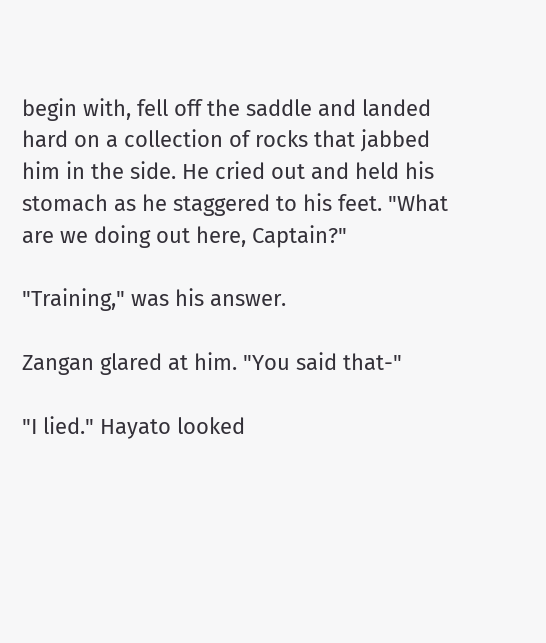begin with, fell off the saddle and landed hard on a collection of rocks that jabbed him in the side. He cried out and held his stomach as he staggered to his feet. "What are we doing out here, Captain?"

"Training," was his answer.

Zangan glared at him. "You said that-"

"I lied." Hayato looked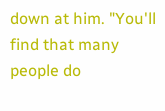down at him. "You'll find that many people do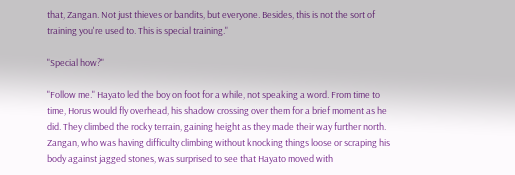that, Zangan. Not just thieves or bandits, but everyone. Besides, this is not the sort of training you're used to. This is special training."

"Special how?"

"Follow me." Hayato led the boy on foot for a while, not speaking a word. From time to time, Horus would fly overhead, his shadow crossing over them for a brief moment as he did. They climbed the rocky terrain, gaining height as they made their way further north. Zangan, who was having difficulty climbing without knocking things loose or scraping his body against jagged stones, was surprised to see that Hayato moved with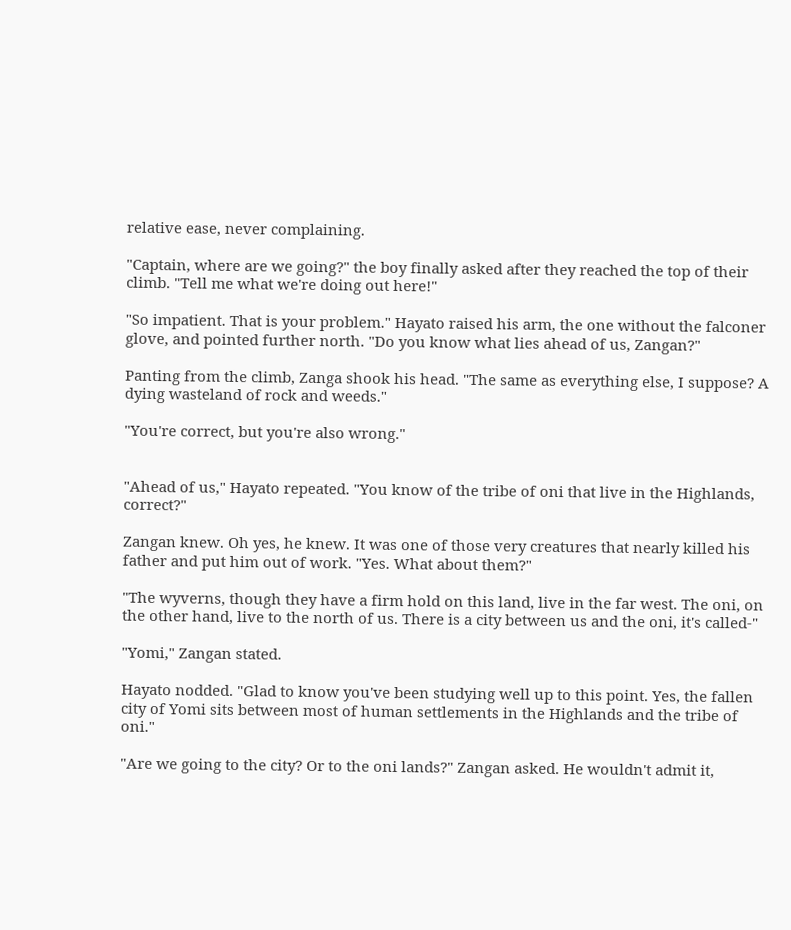relative ease, never complaining.

"Captain, where are we going?" the boy finally asked after they reached the top of their climb. "Tell me what we're doing out here!"

"So impatient. That is your problem." Hayato raised his arm, the one without the falconer glove, and pointed further north. "Do you know what lies ahead of us, Zangan?"

Panting from the climb, Zanga shook his head. "The same as everything else, I suppose? A dying wasteland of rock and weeds."

"You're correct, but you're also wrong."


"Ahead of us," Hayato repeated. "You know of the tribe of oni that live in the Highlands, correct?"

Zangan knew. Oh yes, he knew. It was one of those very creatures that nearly killed his father and put him out of work. "Yes. What about them?"

"The wyverns, though they have a firm hold on this land, live in the far west. The oni, on the other hand, live to the north of us. There is a city between us and the oni, it's called-"

"Yomi," Zangan stated.

Hayato nodded. "Glad to know you've been studying well up to this point. Yes, the fallen city of Yomi sits between most of human settlements in the Highlands and the tribe of oni."

"Are we going to the city? Or to the oni lands?" Zangan asked. He wouldn't admit it,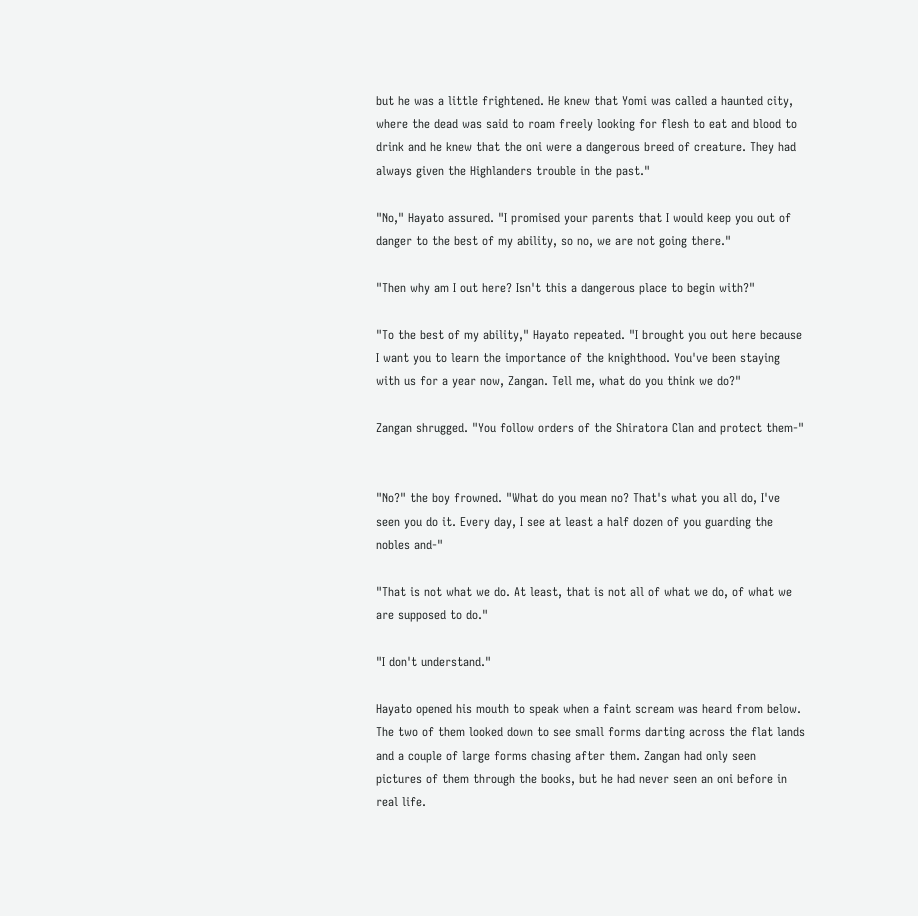but he was a little frightened. He knew that Yomi was called a haunted city, where the dead was said to roam freely looking for flesh to eat and blood to drink and he knew that the oni were a dangerous breed of creature. They had always given the Highlanders trouble in the past."

"No," Hayato assured. "I promised your parents that I would keep you out of danger to the best of my ability, so no, we are not going there."

"Then why am I out here? Isn't this a dangerous place to begin with?"

"To the best of my ability," Hayato repeated. "I brought you out here because I want you to learn the importance of the knighthood. You've been staying with us for a year now, Zangan. Tell me, what do you think we do?"

Zangan shrugged. "You follow orders of the Shiratora Clan and protect them-"


"No?" the boy frowned. "What do you mean no? That's what you all do, I've seen you do it. Every day, I see at least a half dozen of you guarding the nobles and-"

"That is not what we do. At least, that is not all of what we do, of what we are supposed to do."

"I don't understand."

Hayato opened his mouth to speak when a faint scream was heard from below. The two of them looked down to see small forms darting across the flat lands and a couple of large forms chasing after them. Zangan had only seen pictures of them through the books, but he had never seen an oni before in real life.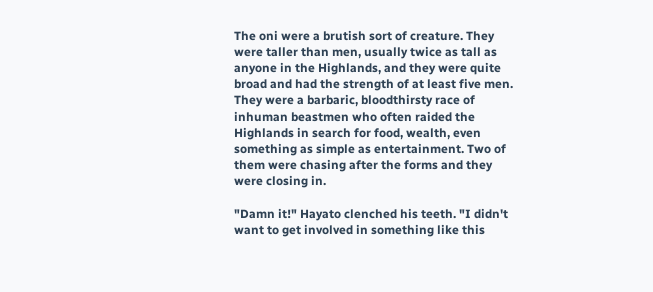The oni were a brutish sort of creature. They were taller than men, usually twice as tall as anyone in the Highlands, and they were quite broad and had the strength of at least five men. They were a barbaric, bloodthirsty race of inhuman beastmen who often raided the Highlands in search for food, wealth, even something as simple as entertainment. Two of them were chasing after the forms and they were closing in.

"Damn it!" Hayato clenched his teeth. "I didn't want to get involved in something like this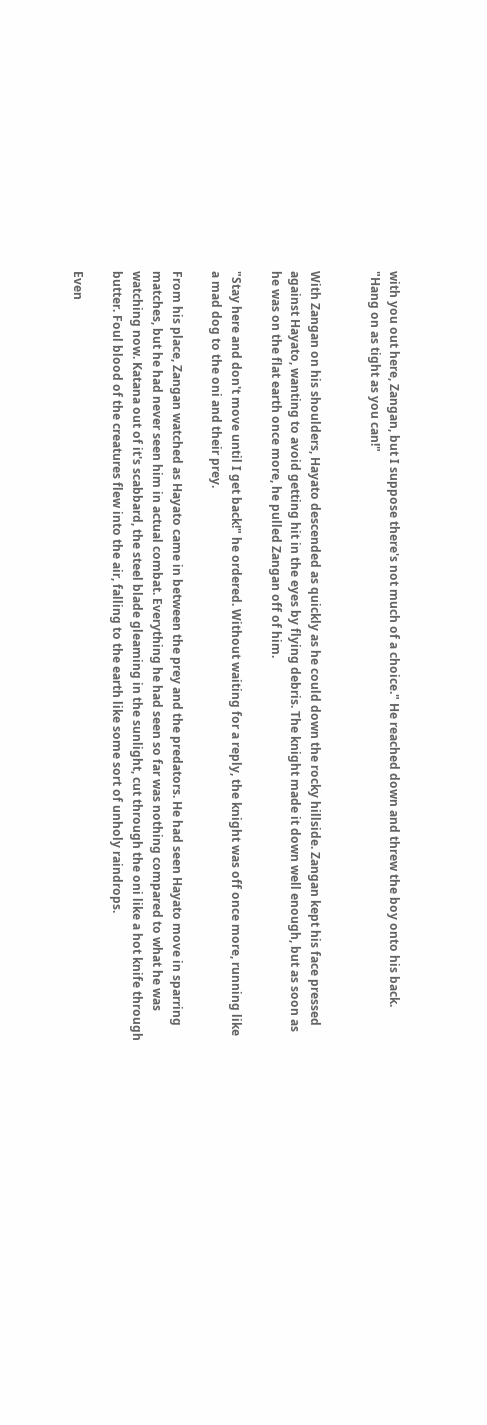with you out here, Zangan, but I suppose there's not much of a choice." He reached down and threw the boy onto his back. "Hang on as tight as you can!"


With Zangan on his shoulders, Hayato descended as quickly as he could down the rocky hillside. Zangan kept his face pressed against Hayato, wanting to avoid getting hit in the eyes by flying debris. The knight made it down well enough, but as soon as he was on the flat earth once more, he pulled Zangan off of him.

"Stay here and don't move until I get back!" he ordered. Without waiting for a reply, the knight was off once more, running like a mad dog to the oni and their prey.

From his place, Zangan watched as Hayato came in between the prey and the predators. He had seen Hayato move in sparring matches, but he had never seen him in actual combat. Everything he had seen so far was nothing compared to what he was watching now. Katana out of it's scabbard, the steel blade gleaming in the sunlight, cut through the oni like a hot knife through butter. Foul blood of the creatures flew into the air, falling to the earth like some sort of unholy raindrops.

Even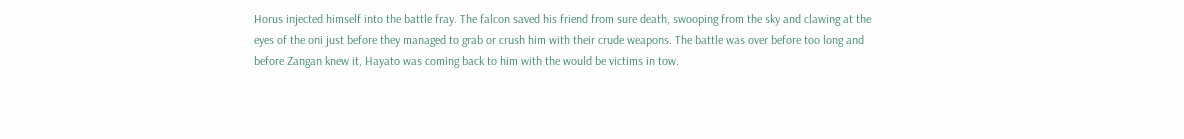Horus injected himself into the battle fray. The falcon saved his friend from sure death, swooping from the sky and clawing at the eyes of the oni just before they managed to grab or crush him with their crude weapons. The battle was over before too long and before Zangan knew it, Hayato was coming back to him with the would be victims in tow.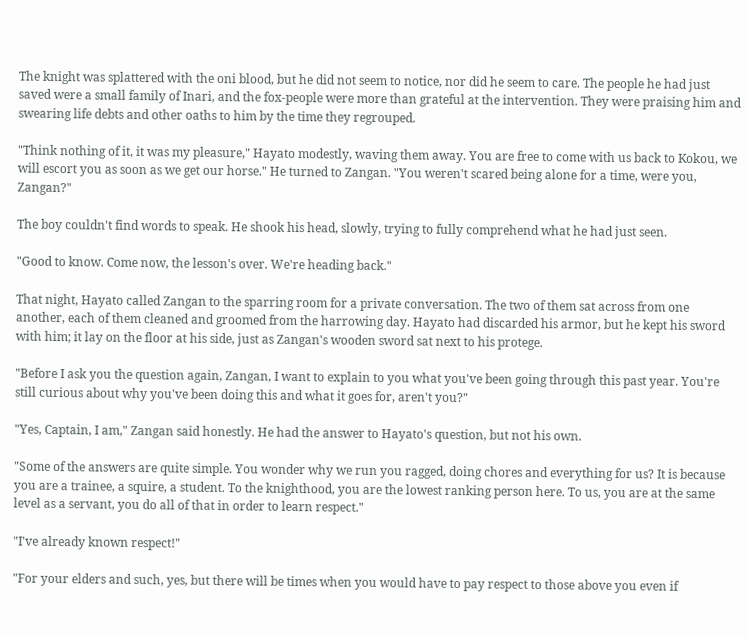The knight was splattered with the oni blood, but he did not seem to notice, nor did he seem to care. The people he had just saved were a small family of Inari, and the fox-people were more than grateful at the intervention. They were praising him and swearing life debts and other oaths to him by the time they regrouped.

"Think nothing of it, it was my pleasure," Hayato modestly, waving them away. You are free to come with us back to Kokou, we will escort you as soon as we get our horse." He turned to Zangan. "You weren't scared being alone for a time, were you, Zangan?"

The boy couldn't find words to speak. He shook his head, slowly, trying to fully comprehend what he had just seen.

"Good to know. Come now, the lesson's over. We're heading back."

That night, Hayato called Zangan to the sparring room for a private conversation. The two of them sat across from one another, each of them cleaned and groomed from the harrowing day. Hayato had discarded his armor, but he kept his sword with him; it lay on the floor at his side, just as Zangan's wooden sword sat next to his protege.

"Before I ask you the question again, Zangan, I want to explain to you what you've been going through this past year. You're still curious about why you've been doing this and what it goes for, aren't you?"

"Yes, Captain, I am," Zangan said honestly. He had the answer to Hayato's question, but not his own.

"Some of the answers are quite simple. You wonder why we run you ragged, doing chores and everything for us? It is because you are a trainee, a squire, a student. To the knighthood, you are the lowest ranking person here. To us, you are at the same level as a servant, you do all of that in order to learn respect."

"I've already known respect!"

"For your elders and such, yes, but there will be times when you would have to pay respect to those above you even if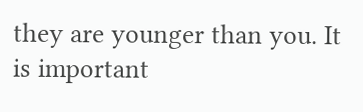they are younger than you. It is important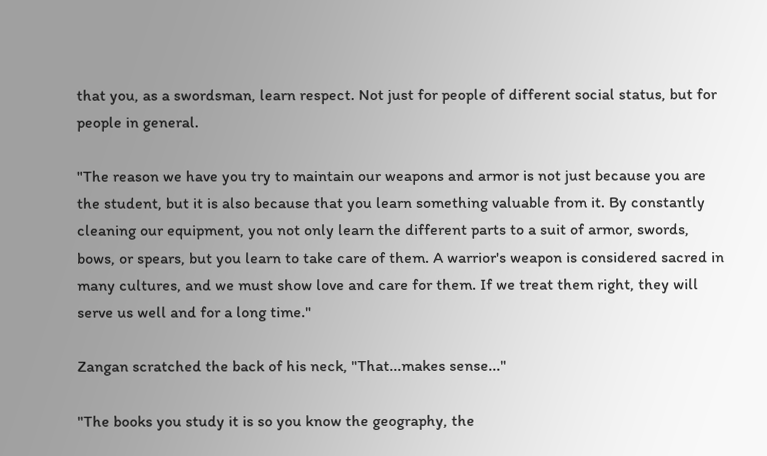that you, as a swordsman, learn respect. Not just for people of different social status, but for people in general.

"The reason we have you try to maintain our weapons and armor is not just because you are the student, but it is also because that you learn something valuable from it. By constantly cleaning our equipment, you not only learn the different parts to a suit of armor, swords, bows, or spears, but you learn to take care of them. A warrior's weapon is considered sacred in many cultures, and we must show love and care for them. If we treat them right, they will serve us well and for a long time."

Zangan scratched the back of his neck, "That...makes sense..."

"The books you study it is so you know the geography, the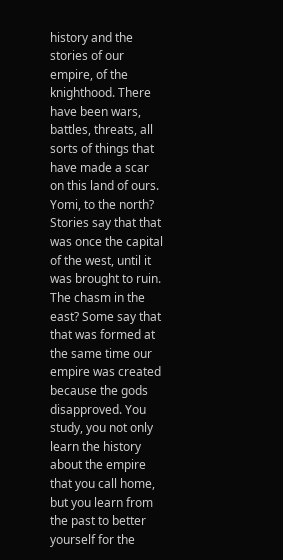history and the stories of our empire, of the knighthood. There have been wars, battles, threats, all sorts of things that have made a scar on this land of ours. Yomi, to the north? Stories say that that was once the capital of the west, until it was brought to ruin. The chasm in the east? Some say that that was formed at the same time our empire was created because the gods disapproved. You study, you not only learn the history about the empire that you call home, but you learn from the past to better yourself for the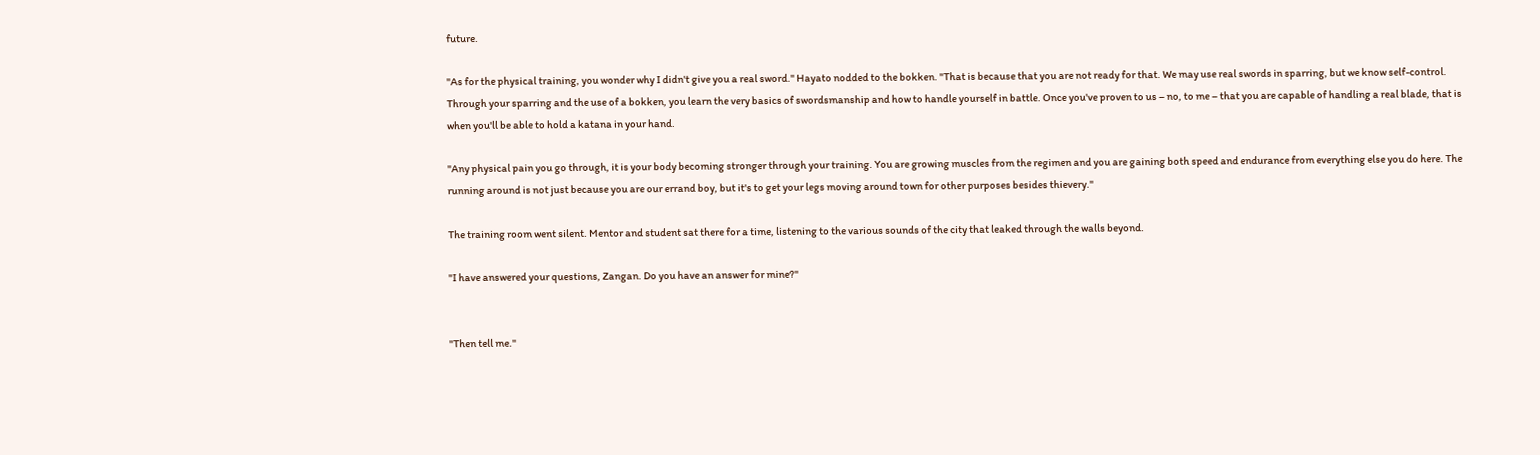future.

"As for the physical training, you wonder why I didn't give you a real sword." Hayato nodded to the bokken. "That is because that you are not ready for that. We may use real swords in sparring, but we know self-control. Through your sparring and the use of a bokken, you learn the very basics of swordsmanship and how to handle yourself in battle. Once you've proven to us – no, to me – that you are capable of handling a real blade, that is when you'll be able to hold a katana in your hand.

"Any physical pain you go through, it is your body becoming stronger through your training. You are growing muscles from the regimen and you are gaining both speed and endurance from everything else you do here. The running around is not just because you are our errand boy, but it's to get your legs moving around town for other purposes besides thievery."

The training room went silent. Mentor and student sat there for a time, listening to the various sounds of the city that leaked through the walls beyond.

"I have answered your questions, Zangan. Do you have an answer for mine?"


"Then tell me."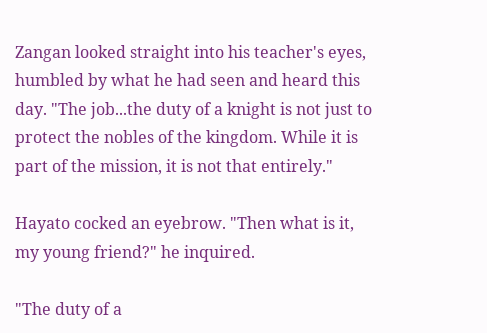Zangan looked straight into his teacher's eyes, humbled by what he had seen and heard this day. "The job...the duty of a knight is not just to protect the nobles of the kingdom. While it is part of the mission, it is not that entirely."

Hayato cocked an eyebrow. "Then what is it, my young friend?" he inquired.

"The duty of a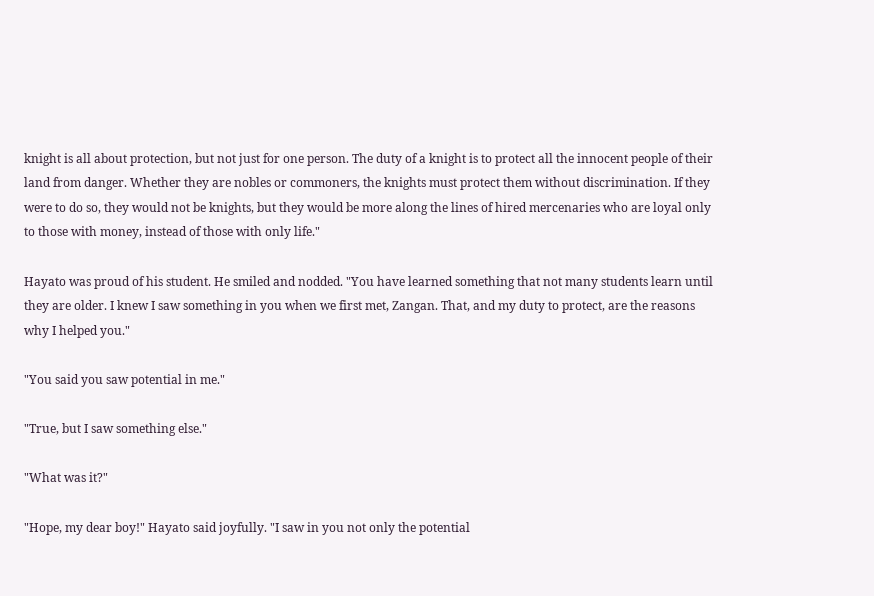knight is all about protection, but not just for one person. The duty of a knight is to protect all the innocent people of their land from danger. Whether they are nobles or commoners, the knights must protect them without discrimination. If they were to do so, they would not be knights, but they would be more along the lines of hired mercenaries who are loyal only to those with money, instead of those with only life."

Hayato was proud of his student. He smiled and nodded. "You have learned something that not many students learn until they are older. I knew I saw something in you when we first met, Zangan. That, and my duty to protect, are the reasons why I helped you."

"You said you saw potential in me."

"True, but I saw something else."

"What was it?"

"Hope, my dear boy!" Hayato said joyfully. "I saw in you not only the potential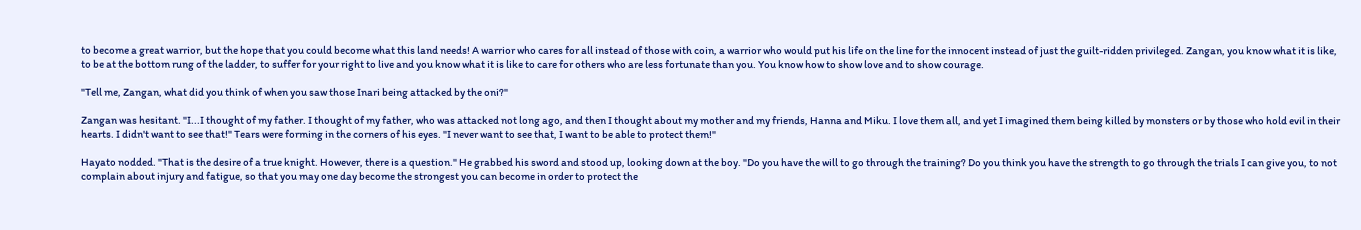to become a great warrior, but the hope that you could become what this land needs! A warrior who cares for all instead of those with coin, a warrior who would put his life on the line for the innocent instead of just the guilt-ridden privileged. Zangan, you know what it is like, to be at the bottom rung of the ladder, to suffer for your right to live and you know what it is like to care for others who are less fortunate than you. You know how to show love and to show courage.

"Tell me, Zangan, what did you think of when you saw those Inari being attacked by the oni?"

Zangan was hesitant. "I...I thought of my father. I thought of my father, who was attacked not long ago, and then I thought about my mother and my friends, Hanna and Miku. I love them all, and yet I imagined them being killed by monsters or by those who hold evil in their hearts. I didn't want to see that!" Tears were forming in the corners of his eyes. "I never want to see that, I want to be able to protect them!"

Hayato nodded. "That is the desire of a true knight. However, there is a question." He grabbed his sword and stood up, looking down at the boy. "Do you have the will to go through the training? Do you think you have the strength to go through the trials I can give you, to not complain about injury and fatigue, so that you may one day become the strongest you can become in order to protect the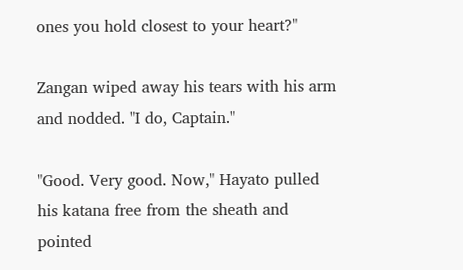ones you hold closest to your heart?"

Zangan wiped away his tears with his arm and nodded. "I do, Captain."

"Good. Very good. Now," Hayato pulled his katana free from the sheath and pointed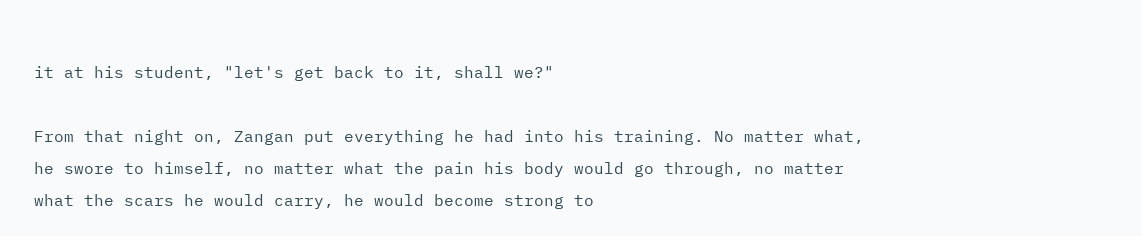it at his student, "let's get back to it, shall we?"

From that night on, Zangan put everything he had into his training. No matter what, he swore to himself, no matter what the pain his body would go through, no matter what the scars he would carry, he would become strong to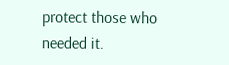protect those who needed it.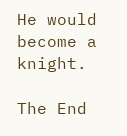He would become a knight.

The End